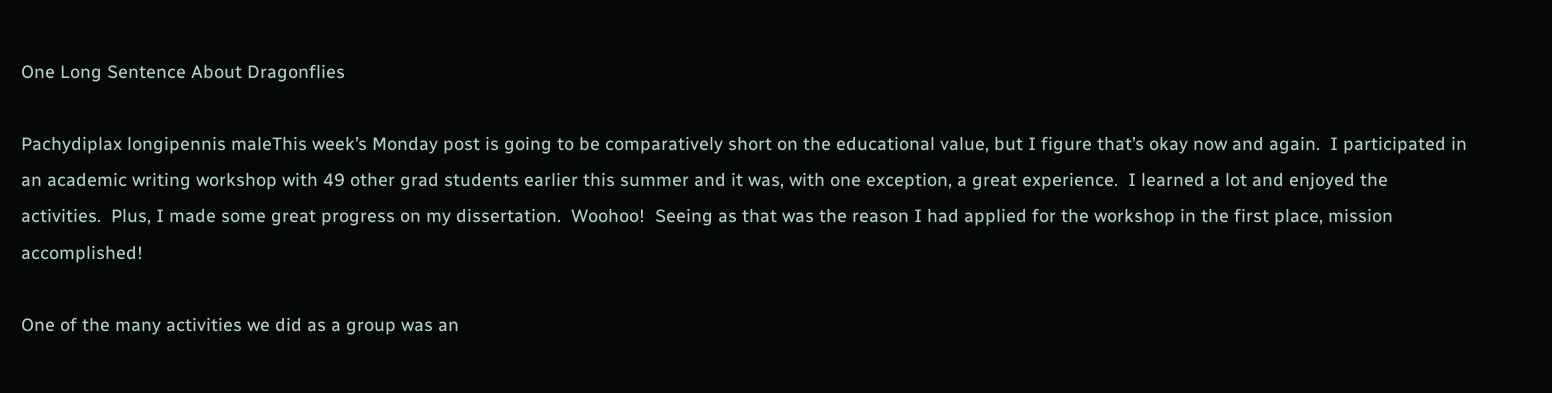One Long Sentence About Dragonflies

Pachydiplax longipennis maleThis week’s Monday post is going to be comparatively short on the educational value, but I figure that’s okay now and again.  I participated in an academic writing workshop with 49 other grad students earlier this summer and it was, with one exception, a great experience.  I learned a lot and enjoyed the activities.  Plus, I made some great progress on my dissertation.  Woohoo!  Seeing as that was the reason I had applied for the workshop in the first place, mission accomplished!

One of the many activities we did as a group was an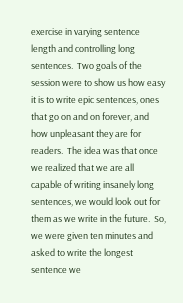exercise in varying sentence length and controlling long sentences.  Two goals of the session were to show us how easy it is to write epic sentences, ones that go on and on forever, and how unpleasant they are for readers.  The idea was that once we realized that we are all capable of writing insanely long sentences, we would look out for them as we write in the future.  So, we were given ten minutes and asked to write the longest sentence we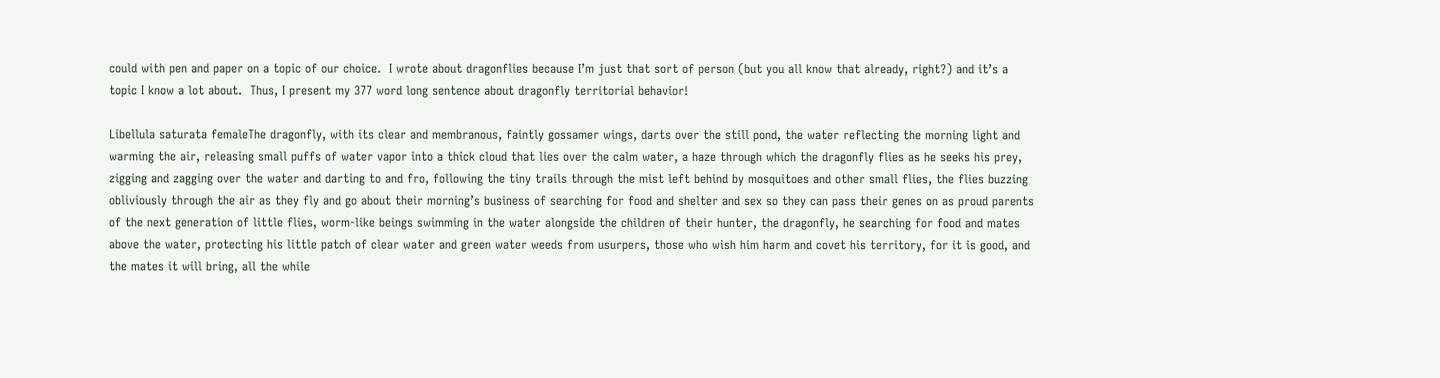could with pen and paper on a topic of our choice.  I wrote about dragonflies because I’m just that sort of person (but you all know that already, right?) and it’s a topic I know a lot about.  Thus, I present my 377 word long sentence about dragonfly territorial behavior!

Libellula saturata femaleThe dragonfly, with its clear and membranous, faintly gossamer wings, darts over the still pond, the water reflecting the morning light and warming the air, releasing small puffs of water vapor into a thick cloud that lies over the calm water, a haze through which the dragonfly flies as he seeks his prey, zigging and zagging over the water and darting to and fro, following the tiny trails through the mist left behind by mosquitoes and other small flies, the flies buzzing obliviously through the air as they fly and go about their morning’s business of searching for food and shelter and sex so they can pass their genes on as proud parents of the next generation of little flies, worm-like beings swimming in the water alongside the children of their hunter, the dragonfly, he searching for food and mates above the water, protecting his little patch of clear water and green water weeds from usurpers, those who wish him harm and covet his territory, for it is good, and the mates it will bring, all the while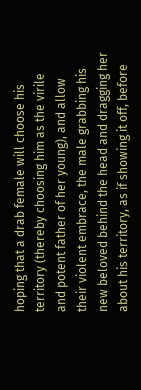hoping that a drab female will choose his territory (thereby choosing him as the virile and potent father of her young), and allow their violent embrace, the male grabbing his new beloved behind the head and dragging her about his territory, as if showing it off, before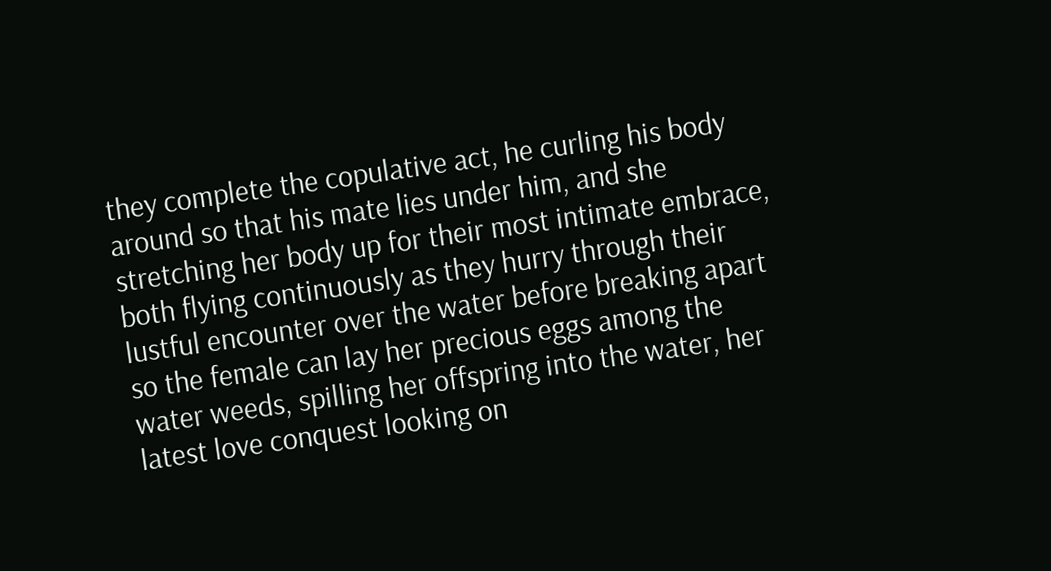they complete the copulative act, he curling his body around so that his mate lies under him, and she stretching her body up for their most intimate embrace, both flying continuously as they hurry through their lustful encounter over the water before breaking apart so the female can lay her precious eggs among the water weeds, spilling her offspring into the water, her latest love conquest looking on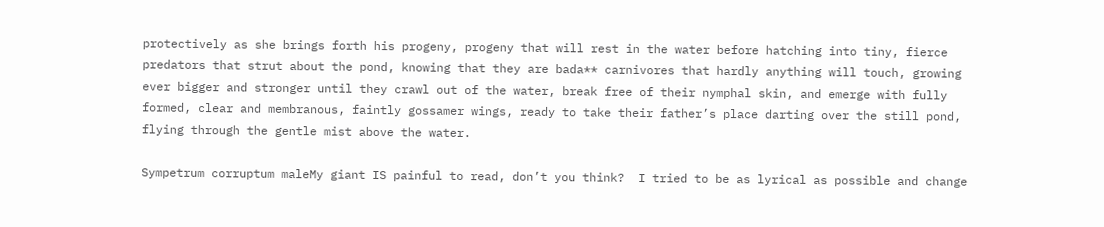protectively as she brings forth his progeny, progeny that will rest in the water before hatching into tiny, fierce predators that strut about the pond, knowing that they are bada** carnivores that hardly anything will touch, growing ever bigger and stronger until they crawl out of the water, break free of their nymphal skin, and emerge with fully formed, clear and membranous, faintly gossamer wings, ready to take their father’s place darting over the still pond, flying through the gentle mist above the water.

Sympetrum corruptum maleMy giant IS painful to read, don’t you think?  I tried to be as lyrical as possible and change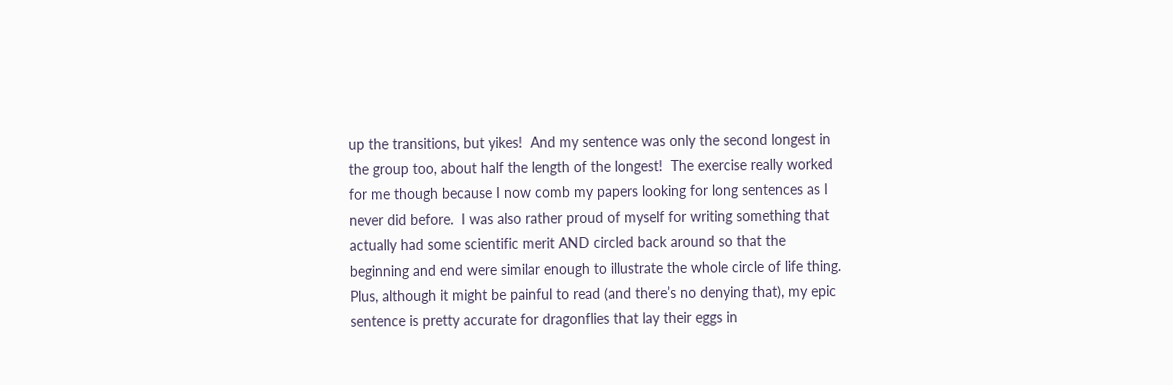up the transitions, but yikes!  And my sentence was only the second longest in the group too, about half the length of the longest!  The exercise really worked for me though because I now comb my papers looking for long sentences as I never did before.  I was also rather proud of myself for writing something that actually had some scientific merit AND circled back around so that the beginning and end were similar enough to illustrate the whole circle of life thing.  Plus, although it might be painful to read (and there’s no denying that), my epic sentence is pretty accurate for dragonflies that lay their eggs in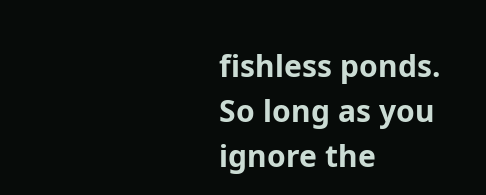fishless ponds.  So long as you ignore the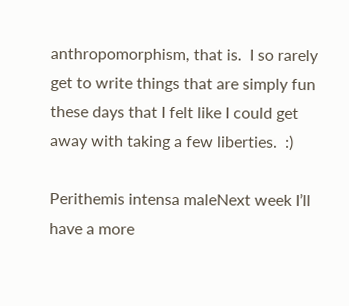anthropomorphism, that is.  I so rarely get to write things that are simply fun these days that I felt like I could get away with taking a few liberties.  :)

Perithemis intensa maleNext week I’ll have a more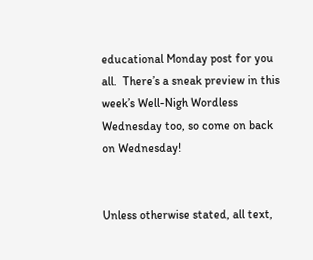educational Monday post for you all.  There’s a sneak preview in this week’s Well-Nigh Wordless Wednesday too, so come on back on Wednesday!


Unless otherwise stated, all text,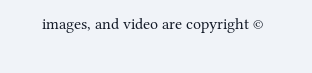images, and video are copyright ©